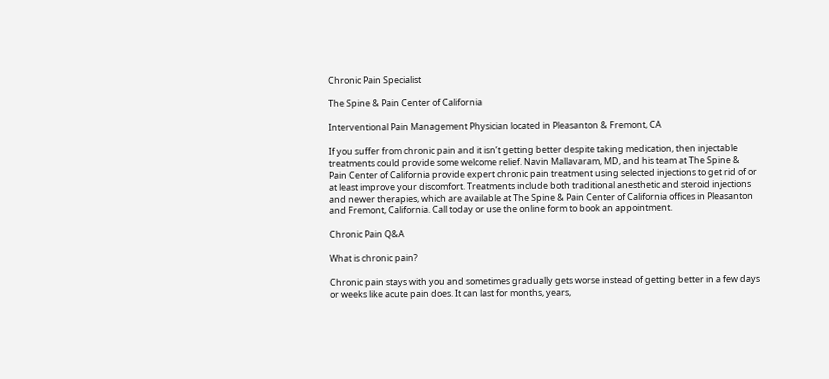Chronic Pain Specialist

The Spine & Pain Center of California

Interventional Pain Management Physician located in Pleasanton & Fremont, CA

If you suffer from chronic pain and it isn’t getting better despite taking medication, then injectable treatments could provide some welcome relief. Navin Mallavaram, MD, and his team at The Spine & Pain Center of California provide expert chronic pain treatment using selected injections to get rid of or at least improve your discomfort. Treatments include both traditional anesthetic and steroid injections and newer therapies, which are available at The Spine & Pain Center of California offices in Pleasanton and Fremont, California. Call today or use the online form to book an appointment.

Chronic Pain Q&A

What is chronic pain?

Chronic pain stays with you and sometimes gradually gets worse instead of getting better in a few days or weeks like acute pain does. It can last for months, years,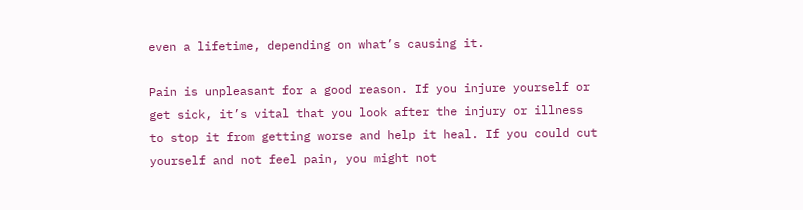even a lifetime, depending on what’s causing it.

Pain is unpleasant for a good reason. If you injure yourself or get sick, it’s vital that you look after the injury or illness to stop it from getting worse and help it heal. If you could cut yourself and not feel pain, you might not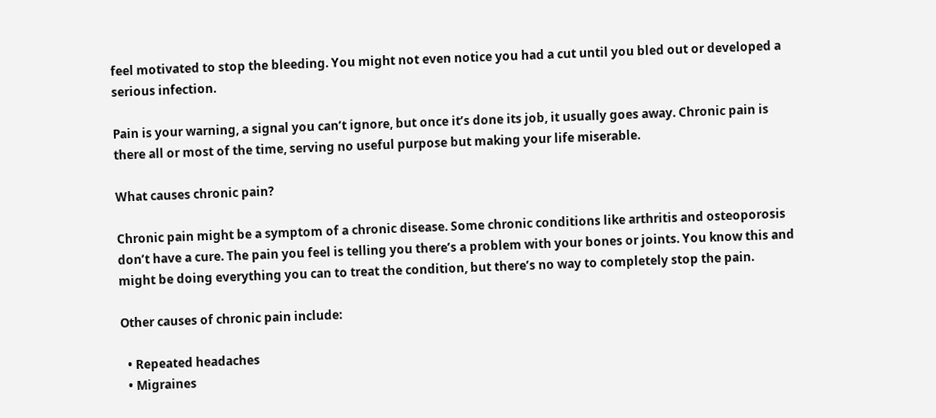feel motivated to stop the bleeding. You might not even notice you had a cut until you bled out or developed a serious infection.

Pain is your warning, a signal you can’t ignore, but once it’s done its job, it usually goes away. Chronic pain is there all or most of the time, serving no useful purpose but making your life miserable.

What causes chronic pain?

Chronic pain might be a symptom of a chronic disease. Some chronic conditions like arthritis and osteoporosis don’t have a cure. The pain you feel is telling you there’s a problem with your bones or joints. You know this and might be doing everything you can to treat the condition, but there’s no way to completely stop the pain.

Other causes of chronic pain include:

  • Repeated headaches
  • Migraines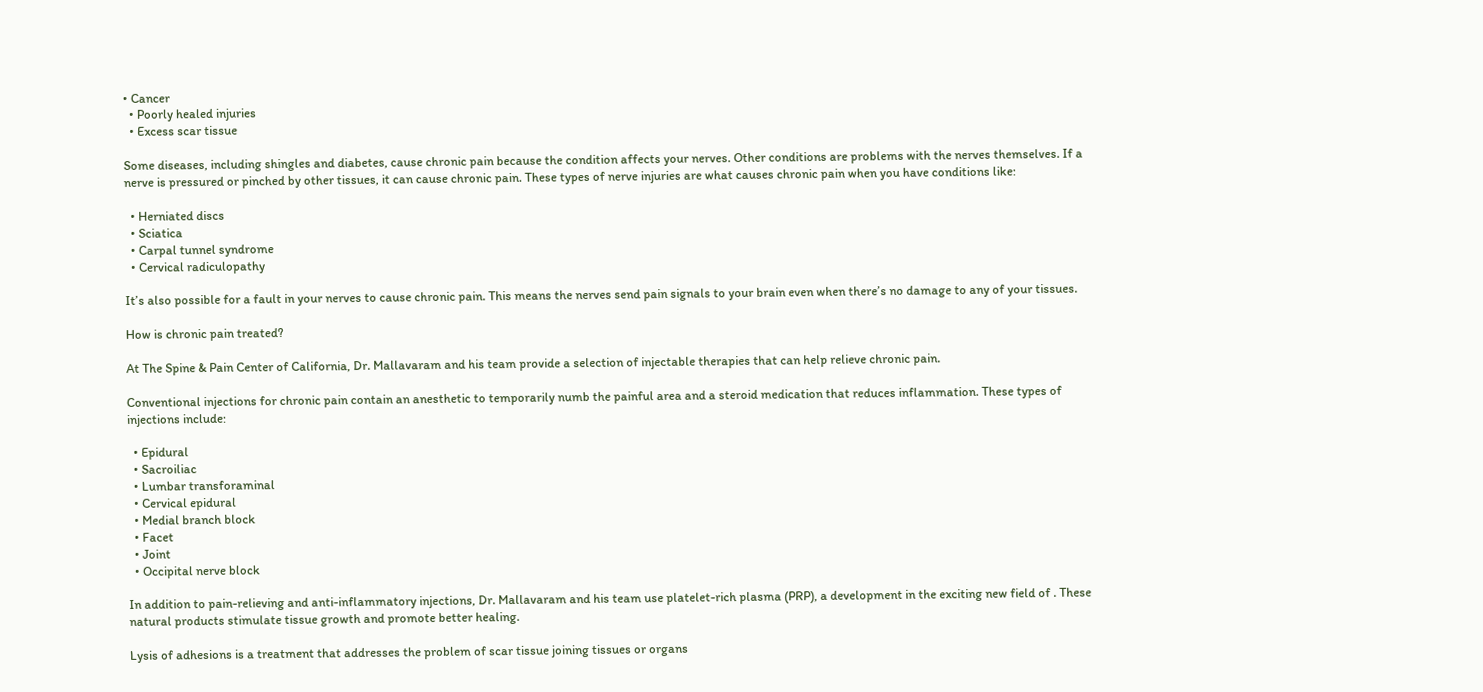• Cancer
  • Poorly healed injuries
  • Excess scar tissue

Some diseases, including shingles and diabetes, cause chronic pain because the condition affects your nerves. Other conditions are problems with the nerves themselves. If a nerve is pressured or pinched by other tissues, it can cause chronic pain. These types of nerve injuries are what causes chronic pain when you have conditions like:

  • Herniated discs
  • Sciatica
  • Carpal tunnel syndrome
  • Cervical radiculopathy

It’s also possible for a fault in your nerves to cause chronic pain. This means the nerves send pain signals to your brain even when there’s no damage to any of your tissues.

How is chronic pain treated?

At The Spine & Pain Center of California, Dr. Mallavaram and his team provide a selection of injectable therapies that can help relieve chronic pain.

Conventional injections for chronic pain contain an anesthetic to temporarily numb the painful area and a steroid medication that reduces inflammation. These types of injections include:

  • Epidural
  • Sacroiliac
  • Lumbar transforaminal
  • Cervical epidural
  • Medial branch block
  • Facet
  • Joint
  • Occipital nerve block

In addition to pain-relieving and anti-inflammatory injections, Dr. Mallavaram and his team use platelet-rich plasma (PRP), a development in the exciting new field of . These natural products stimulate tissue growth and promote better healing.

Lysis of adhesions is a treatment that addresses the problem of scar tissue joining tissues or organs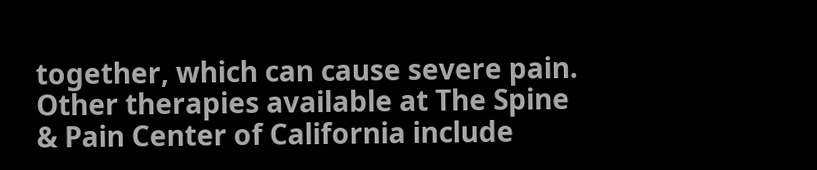together, which can cause severe pain. Other therapies available at The Spine & Pain Center of California include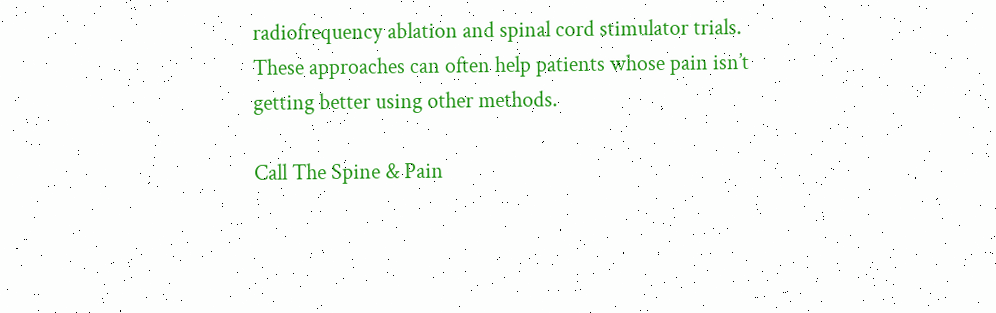radiofrequency ablation and spinal cord stimulator trials. These approaches can often help patients whose pain isn’t getting better using other methods.

Call The Spine & Pain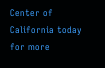Center of California today for more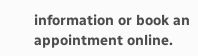information or book an appointment online.